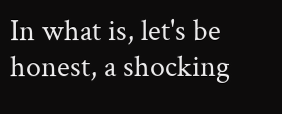In what is, let's be honest, a shocking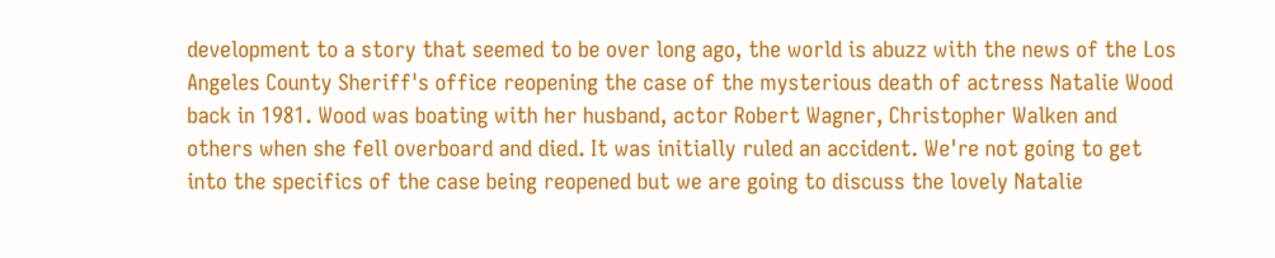development to a story that seemed to be over long ago, the world is abuzz with the news of the Los Angeles County Sheriff's office reopening the case of the mysterious death of actress Natalie Wood back in 1981. Wood was boating with her husband, actor Robert Wagner, Christopher Walken and others when she fell overboard and died. It was initially ruled an accident. We're not going to get into the specifics of the case being reopened but we are going to discuss the lovely Natalie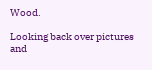Wood.

Looking back over pictures and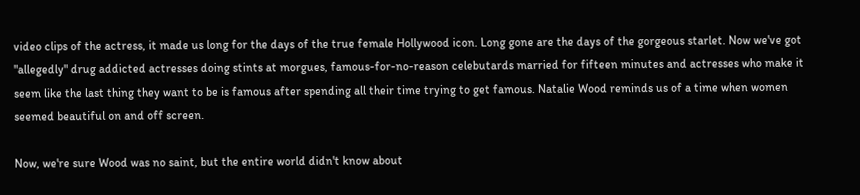video clips of the actress, it made us long for the days of the true female Hollywood icon. Long gone are the days of the gorgeous starlet. Now we've got "allegedly" drug addicted actresses doing stints at morgues, famous-for-no-reason celebutards married for fifteen minutes and actresses who make it seem like the last thing they want to be is famous after spending all their time trying to get famous. Natalie Wood reminds us of a time when women seemed beautiful on and off screen.

Now, we're sure Wood was no saint, but the entire world didn't know about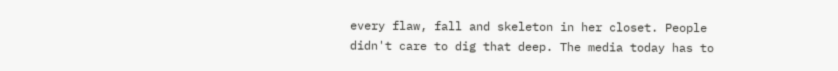every flaw, fall and skeleton in her closet. People didn't care to dig that deep. The media today has to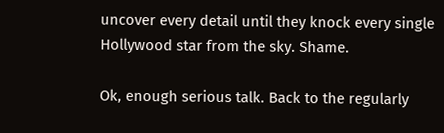uncover every detail until they knock every single Hollywood star from the sky. Shame.

Ok, enough serious talk. Back to the regularly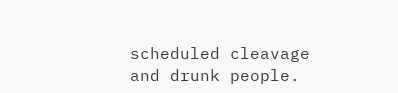scheduled cleavage and drunk people.